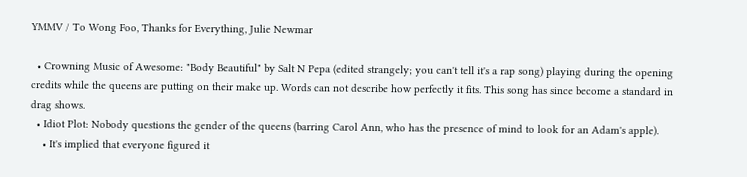YMMV / To Wong Foo, Thanks for Everything, Julie Newmar

  • Crowning Music of Awesome: "Body Beautiful" by Salt N Pepa (edited strangely; you can't tell it's a rap song) playing during the opening credits while the queens are putting on their make up. Words can not describe how perfectly it fits. This song has since become a standard in drag shows.
  • Idiot Plot: Nobody questions the gender of the queens (barring Carol Ann, who has the presence of mind to look for an Adam's apple).
    • It's implied that everyone figured it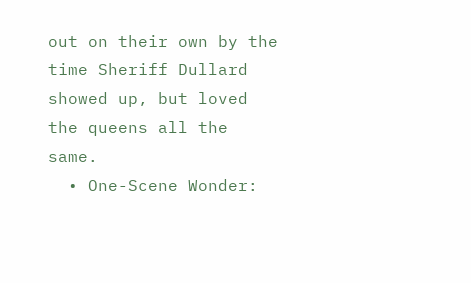out on their own by the time Sheriff Dullard showed up, but loved the queens all the same.
  • One-Scene Wonder: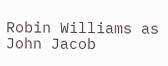Robin Williams as John Jacob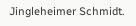Jingleheimer Schmidt.